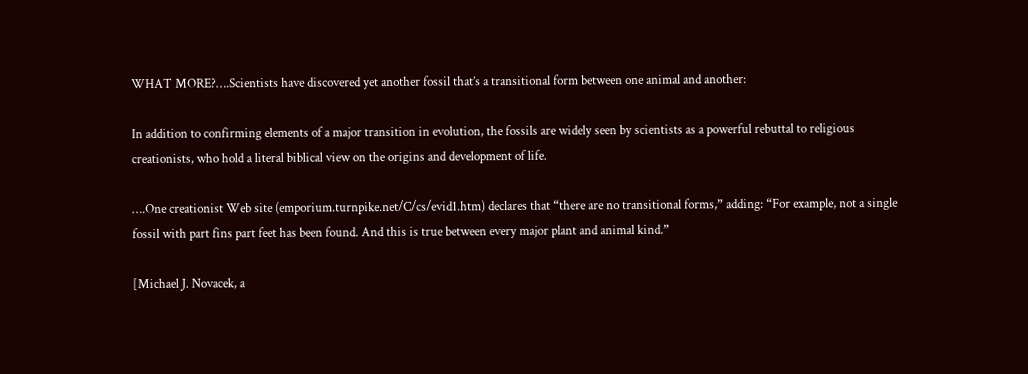WHAT MORE?….Scientists have discovered yet another fossil that’s a transitional form between one animal and another:

In addition to confirming elements of a major transition in evolution, the fossils are widely seen by scientists as a powerful rebuttal to religious creationists, who hold a literal biblical view on the origins and development of life.

….One creationist Web site (emporium.turnpike.net/C/cs/evid1.htm) declares that “there are no transitional forms,” adding: “For example, not a single fossil with part fins part feet has been found. And this is true between every major plant and animal kind.”

[Michael J. Novacek, a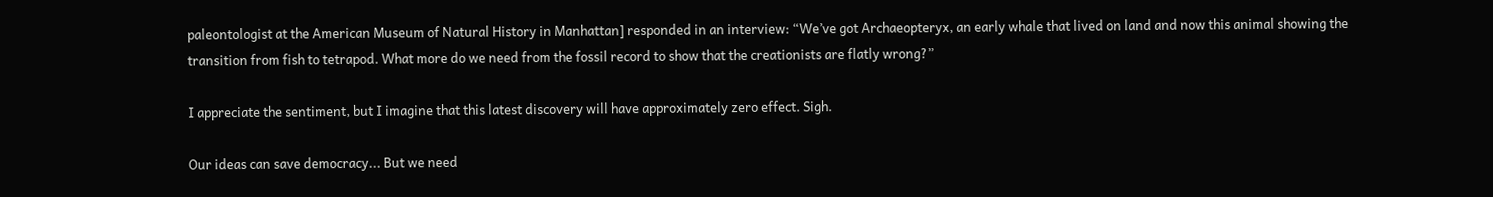paleontologist at the American Museum of Natural History in Manhattan] responded in an interview: “We’ve got Archaeopteryx, an early whale that lived on land and now this animal showing the transition from fish to tetrapod. What more do we need from the fossil record to show that the creationists are flatly wrong?”

I appreciate the sentiment, but I imagine that this latest discovery will have approximately zero effect. Sigh.

Our ideas can save democracy... But we need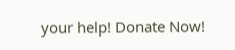your help! Donate Now!